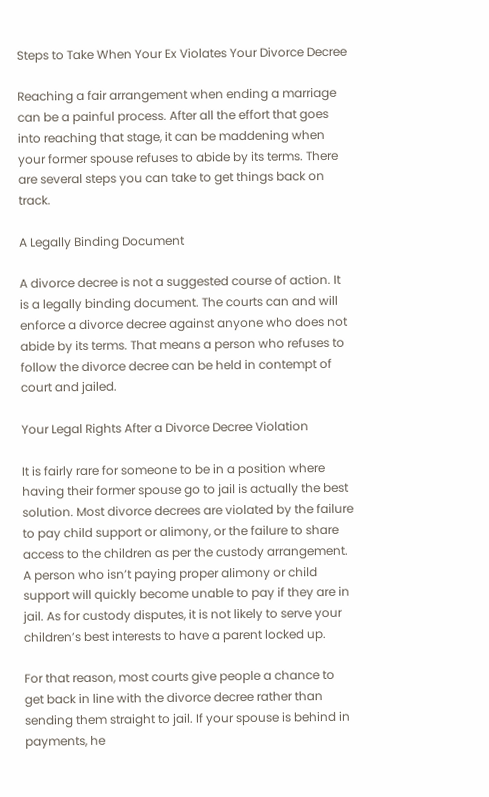Steps to Take When Your Ex Violates Your Divorce Decree

Reaching a fair arrangement when ending a marriage can be a painful process. After all the effort that goes into reaching that stage, it can be maddening when your former spouse refuses to abide by its terms. There are several steps you can take to get things back on track.

A Legally Binding Document

A divorce decree is not a suggested course of action. It is a legally binding document. The courts can and will enforce a divorce decree against anyone who does not abide by its terms. That means a person who refuses to follow the divorce decree can be held in contempt of court and jailed.

Your Legal Rights After a Divorce Decree Violation

It is fairly rare for someone to be in a position where having their former spouse go to jail is actually the best solution. Most divorce decrees are violated by the failure to pay child support or alimony, or the failure to share access to the children as per the custody arrangement. A person who isn’t paying proper alimony or child support will quickly become unable to pay if they are in jail. As for custody disputes, it is not likely to serve your children’s best interests to have a parent locked up.

For that reason, most courts give people a chance to get back in line with the divorce decree rather than sending them straight to jail. If your spouse is behind in payments, he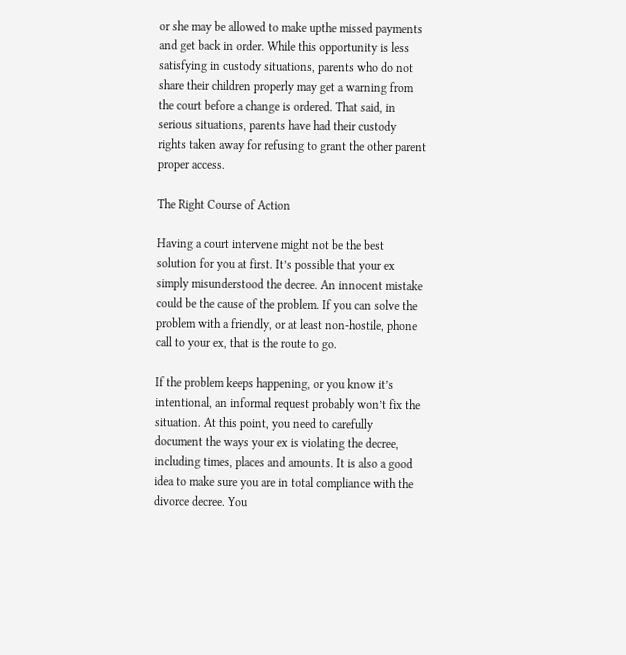or she may be allowed to make upthe missed payments and get back in order. While this opportunity is less satisfying in custody situations, parents who do not share their children properly may get a warning from the court before a change is ordered. That said, in serious situations, parents have had their custody rights taken away for refusing to grant the other parent proper access.

The Right Course of Action

Having a court intervene might not be the best solution for you at first. It’s possible that your ex simply misunderstood the decree. An innocent mistake could be the cause of the problem. If you can solve the problem with a friendly, or at least non-hostile, phone call to your ex, that is the route to go.

If the problem keeps happening, or you know it’s intentional, an informal request probably won’t fix the situation. At this point, you need to carefully document the ways your ex is violating the decree, including times, places and amounts. It is also a good idea to make sure you are in total compliance with the divorce decree. You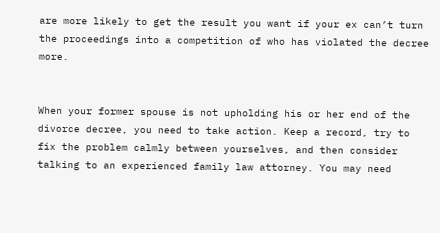are more likely to get the result you want if your ex can’t turn the proceedings into a competition of who has violated the decree more.


When your former spouse is not upholding his or her end of the divorce decree, you need to take action. Keep a record, try to fix the problem calmly between yourselves, and then consider talking to an experienced family law attorney. You may need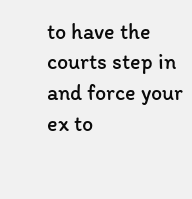to have the courts step in and force your ex to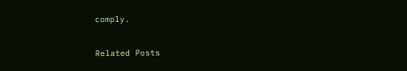comply.

Related Posts